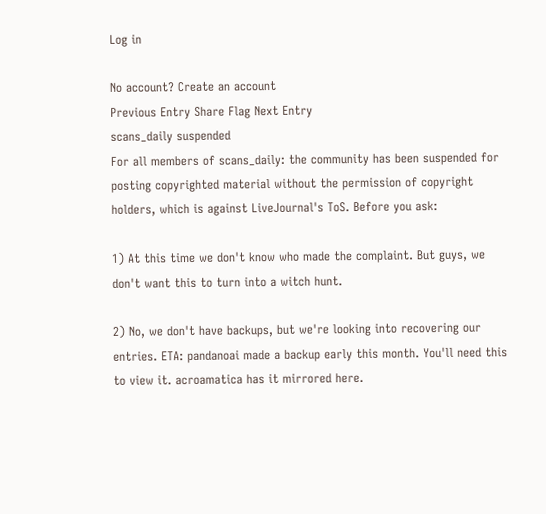Log in

No account? Create an account
Previous Entry Share Flag Next Entry
scans_daily suspended
For all members of scans_daily: the community has been suspended for posting copyrighted material without the permission of copyright holders, which is against LiveJournal's ToS. Before you ask:

1) At this time we don't know who made the complaint. But guys, we don't want this to turn into a witch hunt.

2) No, we don't have backups, but we're looking into recovering our entries. ETA: pandanoai made a backup early this month. You'll need this to view it. acroamatica has it mirrored here.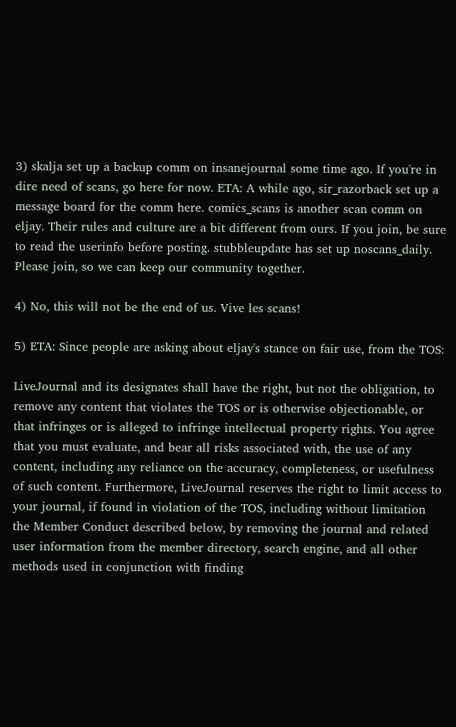3) skalja set up a backup comm on insanejournal some time ago. If you're in dire need of scans, go here for now. ETA: A while ago, sir_razorback set up a message board for the comm here. comics_scans is another scan comm on eljay. Their rules and culture are a bit different from ours. If you join, be sure to read the userinfo before posting. stubbleupdate has set up noscans_daily. Please join, so we can keep our community together.

4) No, this will not be the end of us. Vive les scans!

5) ETA: Since people are asking about eljay's stance on fair use, from the TOS:

LiveJournal and its designates shall have the right, but not the obligation, to remove any content that violates the TOS or is otherwise objectionable, or that infringes or is alleged to infringe intellectual property rights. You agree that you must evaluate, and bear all risks associated with, the use of any content, including any reliance on the accuracy, completeness, or usefulness of such content. Furthermore, LiveJournal reserves the right to limit access to your journal, if found in violation of the TOS, including without limitation the Member Conduct described below, by removing the journal and related user information from the member directory, search engine, and all other methods used in conjunction with finding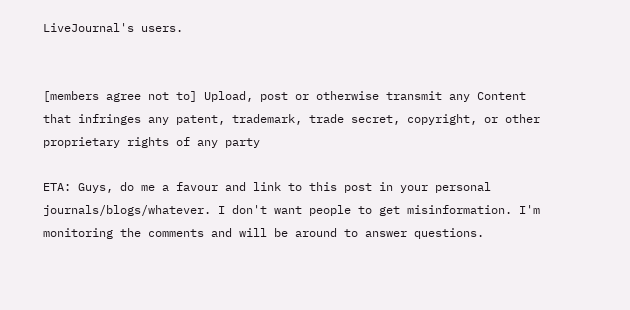LiveJournal's users.


[members agree not to] Upload, post or otherwise transmit any Content that infringes any patent, trademark, trade secret, copyright, or other proprietary rights of any party

ETA: Guys, do me a favour and link to this post in your personal journals/blogs/whatever. I don't want people to get misinformation. I'm monitoring the comments and will be around to answer questions.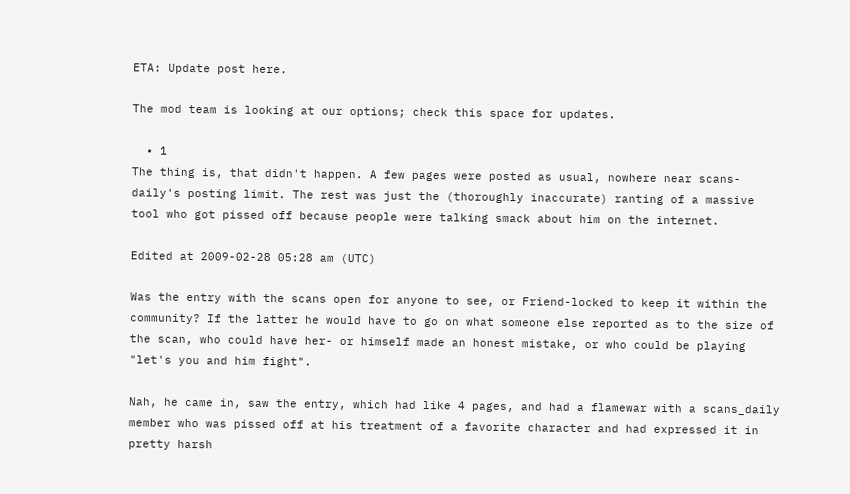ETA: Update post here.

The mod team is looking at our options; check this space for updates.

  • 1
The thing is, that didn't happen. A few pages were posted as usual, nowhere near scans-daily's posting limit. The rest was just the (thoroughly inaccurate) ranting of a massive tool who got pissed off because people were talking smack about him on the internet.

Edited at 2009-02-28 05:28 am (UTC)

Was the entry with the scans open for anyone to see, or Friend-locked to keep it within the community? If the latter he would have to go on what someone else reported as to the size of the scan, who could have her- or himself made an honest mistake, or who could be playing "let's you and him fight".

Nah, he came in, saw the entry, which had like 4 pages, and had a flamewar with a scans_daily member who was pissed off at his treatment of a favorite character and had expressed it in pretty harsh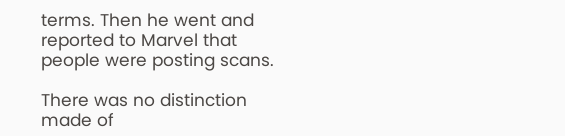terms. Then he went and reported to Marvel that people were posting scans.

There was no distinction made of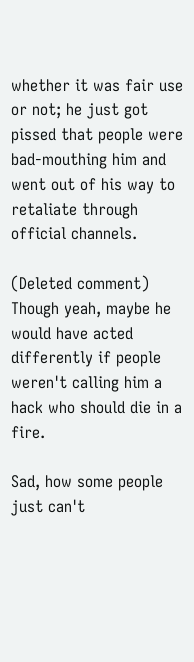whether it was fair use or not; he just got pissed that people were bad-mouthing him and went out of his way to retaliate through official channels.

(Deleted comment)
Though yeah, maybe he would have acted differently if people weren't calling him a hack who should die in a fire.

Sad, how some people just can't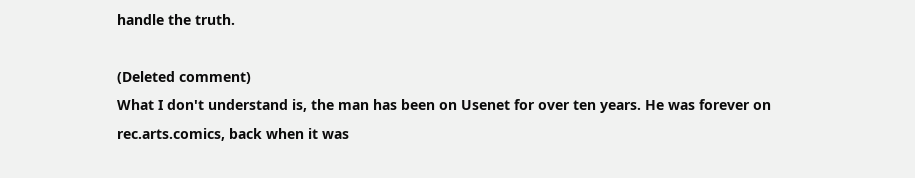handle the truth.

(Deleted comment)
What I don't understand is, the man has been on Usenet for over ten years. He was forever on rec.arts.comics, back when it was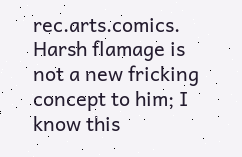rec.arts.comics. Harsh flamage is not a new fricking concept to him; I know this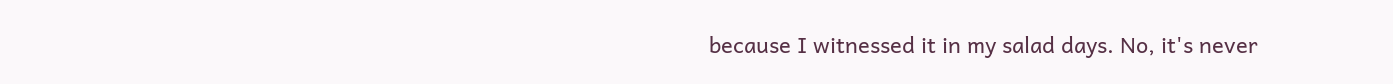because I witnessed it in my salad days. No, it's never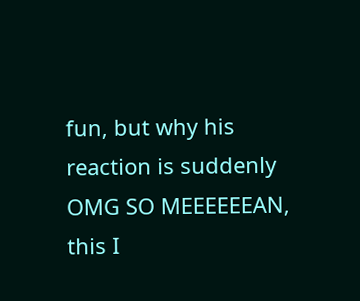fun, but why his reaction is suddenly OMG SO MEEEEEEAN, this I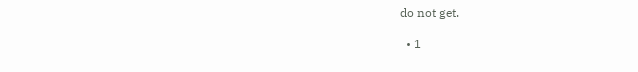do not get.

  • 1